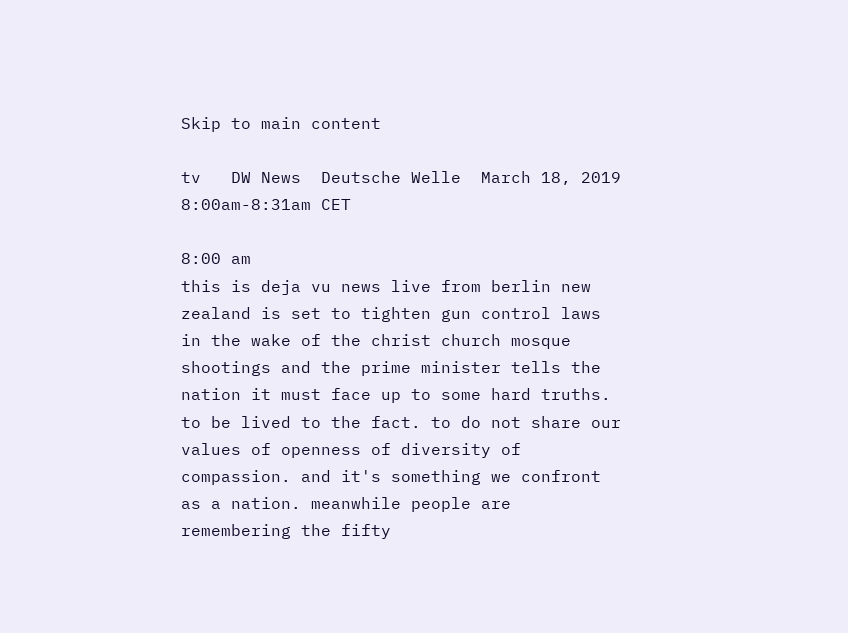Skip to main content

tv   DW News  Deutsche Welle  March 18, 2019 8:00am-8:31am CET

8:00 am
this is deja vu news live from berlin new zealand is set to tighten gun control laws in the wake of the christ church mosque shootings and the prime minister tells the nation it must face up to some hard truths. to be lived to the fact. to do not share our values of openness of diversity of compassion. and it's something we confront as a nation. meanwhile people are remembering the fifty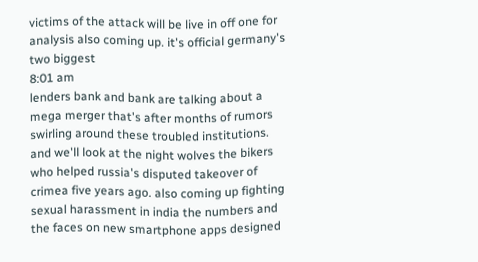victims of the attack will be live in off one for analysis also coming up. it's official germany's two biggest
8:01 am
lenders bank and bank are talking about a mega merger that's after months of rumors swirling around these troubled institutions. and we'll look at the night wolves the bikers who helped russia's disputed takeover of crimea five years ago. also coming up fighting sexual harassment in india the numbers and the faces on new smartphone apps designed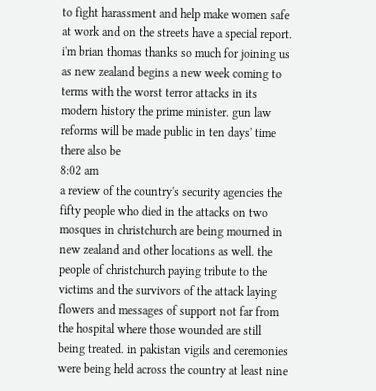to fight harassment and help make women safe at work and on the streets have a special report. i'm brian thomas thanks so much for joining us as new zealand begins a new week coming to terms with the worst terror attacks in its modern history the prime minister. gun law reforms will be made public in ten days' time there also be
8:02 am
a review of the country's security agencies the fifty people who died in the attacks on two mosques in christchurch are being mourned in new zealand and other locations as well. the people of christchurch paying tribute to the victims and the survivors of the attack laying flowers and messages of support not far from the hospital where those wounded are still being treated. in pakistan vigils and ceremonies were being held across the country at least nine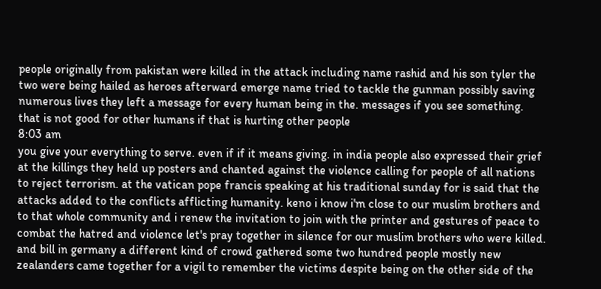people originally from pakistan were killed in the attack including name rashid and his son tyler the two were being hailed as heroes afterward emerge name tried to tackle the gunman possibly saving numerous lives they left a message for every human being in the. messages if you see something. that is not good for other humans if that is hurting other people
8:03 am
you give your everything to serve. even if if it means giving. in india people also expressed their grief at the killings they held up posters and chanted against the violence calling for people of all nations to reject terrorism. at the vatican pope francis speaking at his traditional sunday for is said that the attacks added to the conflicts afflicting humanity. keno i know i'm close to our muslim brothers and to that whole community and i renew the invitation to join with the printer and gestures of peace to combat the hatred and violence let's pray together in silence for our muslim brothers who were killed. and bill in germany a different kind of crowd gathered some two hundred people mostly new zealanders came together for a vigil to remember the victims despite being on the other side of the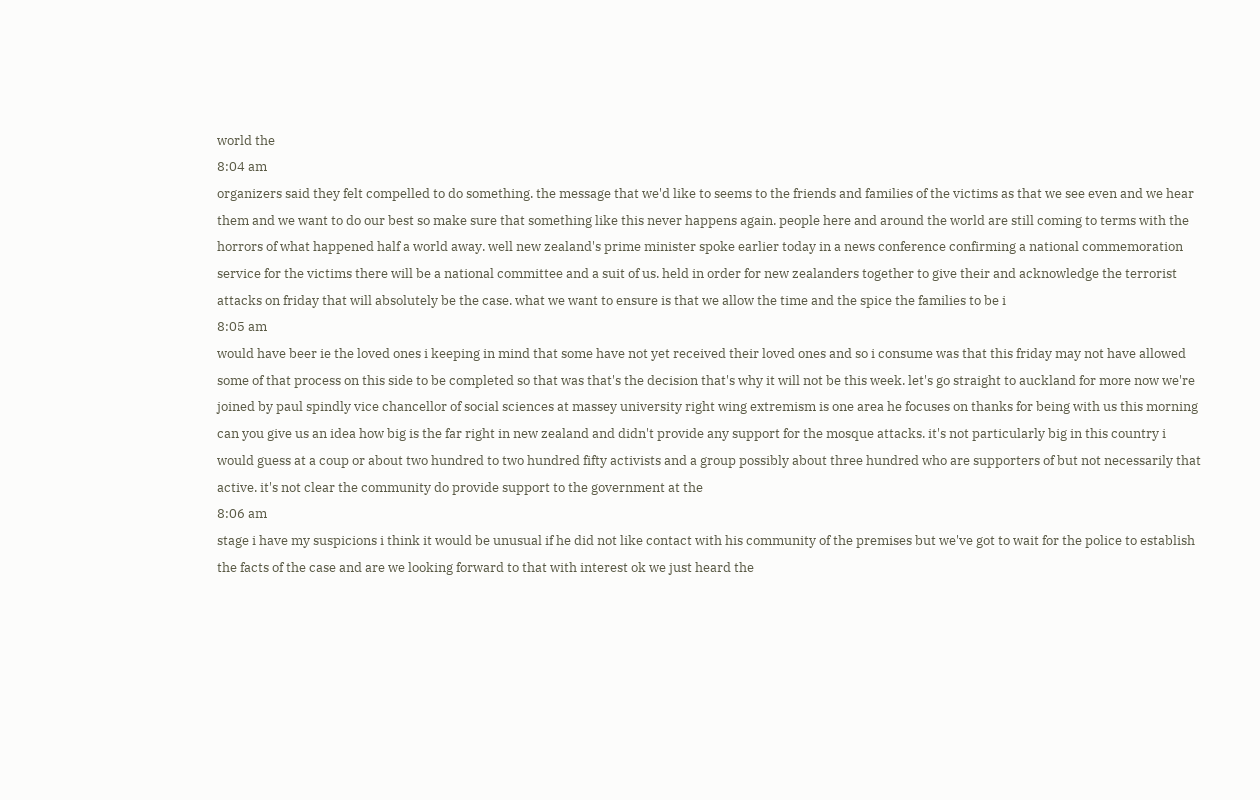world the
8:04 am
organizers said they felt compelled to do something. the message that we'd like to seems to the friends and families of the victims as that we see even and we hear them and we want to do our best so make sure that something like this never happens again. people here and around the world are still coming to terms with the horrors of what happened half a world away. well new zealand's prime minister spoke earlier today in a news conference confirming a national commemoration service for the victims there will be a national committee and a suit of us. held in order for new zealanders together to give their and acknowledge the terrorist attacks on friday that will absolutely be the case. what we want to ensure is that we allow the time and the spice the families to be i
8:05 am
would have beer ie the loved ones i keeping in mind that some have not yet received their loved ones and so i consume was that this friday may not have allowed some of that process on this side to be completed so that was that's the decision that's why it will not be this week. let's go straight to auckland for more now we're joined by paul spindly vice chancellor of social sciences at massey university right wing extremism is one area he focuses on thanks for being with us this morning can you give us an idea how big is the far right in new zealand and didn't provide any support for the mosque attacks. it's not particularly big in this country i would guess at a coup or about two hundred to two hundred fifty activists and a group possibly about three hundred who are supporters of but not necessarily that active. it's not clear the community do provide support to the government at the
8:06 am
stage i have my suspicions i think it would be unusual if he did not like contact with his community of the premises but we've got to wait for the police to establish the facts of the case and are we looking forward to that with interest ok we just heard the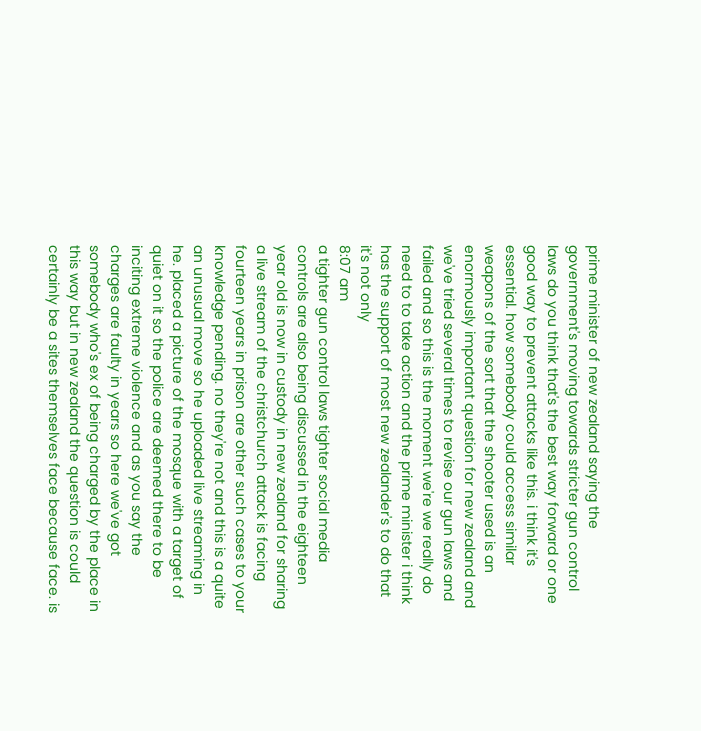prime minister of new zealand saying the government's moving towards stricter gun control laws do you think that's the best way forward or one good way to prevent attacks like this. i think it's essential. how somebody could access similar weapons of the sort that the shooter used is an enormously important question for new zealand and we've tried several times to revise our gun laws and failed and so this is the moment we're we really do need to to take action and the prime minister i think has the support of most new zealander's to do that it's not only
8:07 am
a tighter gun control laws tighter social media controls are also being discussed in the eighteen year old is now in custody in new zealand for sharing a live stream of the christchurch attack is facing fourteen years in prison are other such cases to your knowledge pending. no they're not and this is a quite an unusual move so he uploaded live streaming in he. placed a picture of the mosque with a target of quiet on it so the police are deemed there to be inciting extreme violence and as you say the charges are faulty in years so here we've got somebody who's ex of being charged by the place in this way but in new zealand the question is could certainly be a sites themselves face because face. is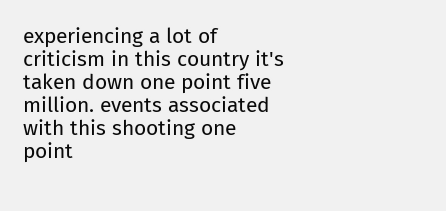experiencing a lot of criticism in this country it's taken down one point five million. events associated with this shooting one point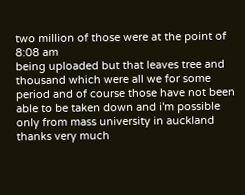two million of those were at the point of
8:08 am
being uploaded but that leaves tree and thousand which were all we for some period and of course those have not been able to be taken down and i'm possible only from mass university in auckland thanks very much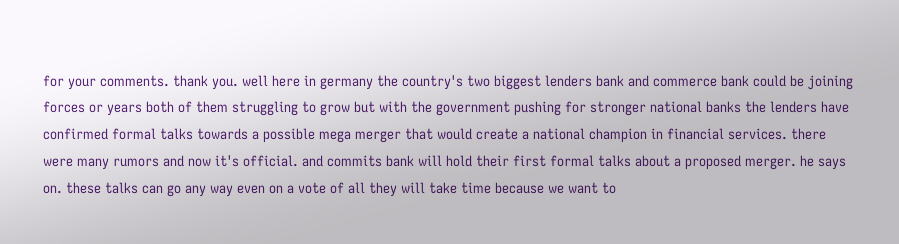for your comments. thank you. well here in germany the country's two biggest lenders bank and commerce bank could be joining forces or years both of them struggling to grow but with the government pushing for stronger national banks the lenders have confirmed formal talks towards a possible mega merger that would create a national champion in financial services. there were many rumors and now it's official. and commits bank will hold their first formal talks about a proposed merger. he says on. these talks can go any way even on a vote of all they will take time because we want to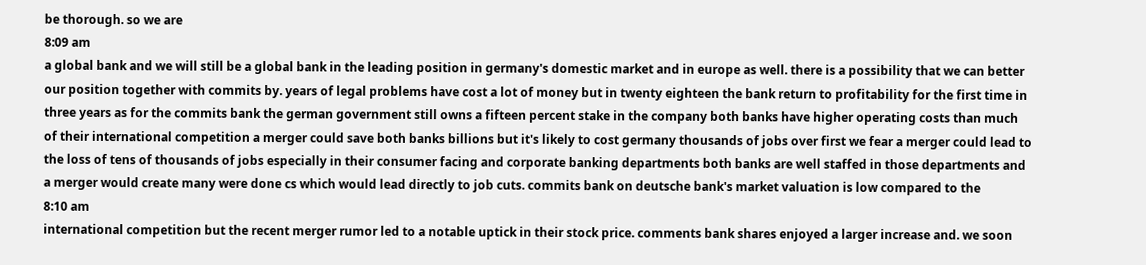be thorough. so we are
8:09 am
a global bank and we will still be a global bank in the leading position in germany's domestic market and in europe as well. there is a possibility that we can better our position together with commits by. years of legal problems have cost a lot of money but in twenty eighteen the bank return to profitability for the first time in three years as for the commits bank the german government still owns a fifteen percent stake in the company both banks have higher operating costs than much of their international competition a merger could save both banks billions but it's likely to cost germany thousands of jobs over first we fear a merger could lead to the loss of tens of thousands of jobs especially in their consumer facing and corporate banking departments both banks are well staffed in those departments and a merger would create many were done cs which would lead directly to job cuts. commits bank on deutsche bank's market valuation is low compared to the
8:10 am
international competition but the recent merger rumor led to a notable uptick in their stock price. comments bank shares enjoyed a larger increase and. we soon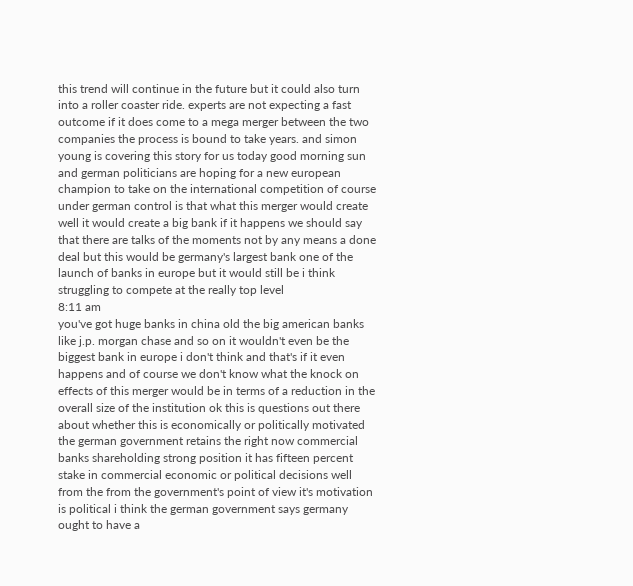this trend will continue in the future but it could also turn into a roller coaster ride. experts are not expecting a fast outcome if it does come to a mega merger between the two companies the process is bound to take years. and simon young is covering this story for us today good morning sun and german politicians are hoping for a new european champion to take on the international competition of course under german control is that what this merger would create well it would create a big bank if it happens we should say that there are talks of the moments not by any means a done deal but this would be germany's largest bank one of the launch of banks in europe but it would still be i think struggling to compete at the really top level
8:11 am
you've got huge banks in china old the big american banks like j.p. morgan chase and so on it wouldn't even be the biggest bank in europe i don't think and that's if it even happens and of course we don't know what the knock on effects of this merger would be in terms of a reduction in the overall size of the institution ok this is questions out there about whether this is economically or politically motivated the german government retains the right now commercial banks shareholding strong position it has fifteen percent stake in commercial economic or political decisions well from the from the government's point of view it's motivation is political i think the german government says germany ought to have a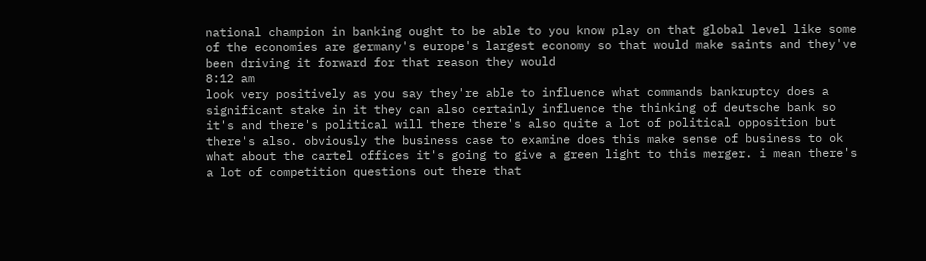national champion in banking ought to be able to you know play on that global level like some of the economies are germany's europe's largest economy so that would make saints and they've been driving it forward for that reason they would
8:12 am
look very positively as you say they're able to influence what commands bankruptcy does a significant stake in it they can also certainly influence the thinking of deutsche bank so it's and there's political will there there's also quite a lot of political opposition but there's also. obviously the business case to examine does this make sense of business to ok what about the cartel offices it's going to give a green light to this merger. i mean there's a lot of competition questions out there that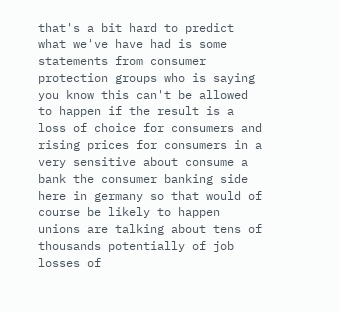that's a bit hard to predict what we've have had is some statements from consumer protection groups who is saying you know this can't be allowed to happen if the result is a loss of choice for consumers and rising prices for consumers in a very sensitive about consume a bank the consumer banking side here in germany so that would of course be likely to happen unions are talking about tens of thousands potentially of job losses of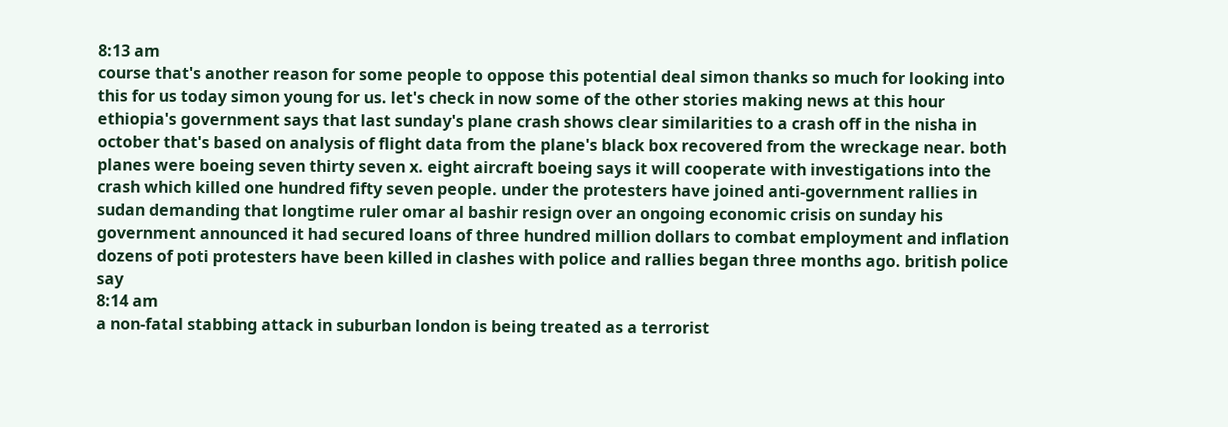8:13 am
course that's another reason for some people to oppose this potential deal simon thanks so much for looking into this for us today simon young for us. let's check in now some of the other stories making news at this hour ethiopia's government says that last sunday's plane crash shows clear similarities to a crash off in the nisha in october that's based on analysis of flight data from the plane's black box recovered from the wreckage near. both planes were boeing seven thirty seven x. eight aircraft boeing says it will cooperate with investigations into the crash which killed one hundred fifty seven people. under the protesters have joined anti-government rallies in sudan demanding that longtime ruler omar al bashir resign over an ongoing economic crisis on sunday his government announced it had secured loans of three hundred million dollars to combat employment and inflation dozens of poti protesters have been killed in clashes with police and rallies began three months ago. british police say
8:14 am
a non-fatal stabbing attack in suburban london is being treated as a terrorist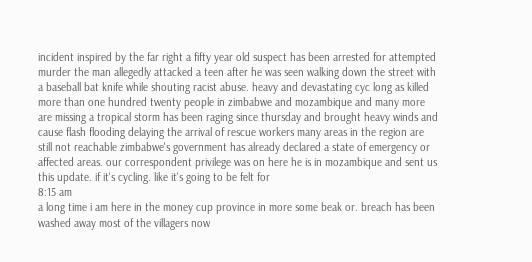incident inspired by the far right a fifty year old suspect has been arrested for attempted murder the man allegedly attacked a teen after he was seen walking down the street with a baseball bat knife while shouting racist abuse. heavy and devastating cyc long as killed more than one hundred twenty people in zimbabwe and mozambique and many more are missing a tropical storm has been raging since thursday and brought heavy winds and cause flash flooding delaying the arrival of rescue workers many areas in the region are still not reachable zimbabwe's government has already declared a state of emergency or affected areas. our correspondent privilege was on here he is in mozambique and sent us this update. if it's cycling. like it's going to be felt for
8:15 am
a long time i am here in the money cup province in more some beak or. breach has been washed away most of the villagers now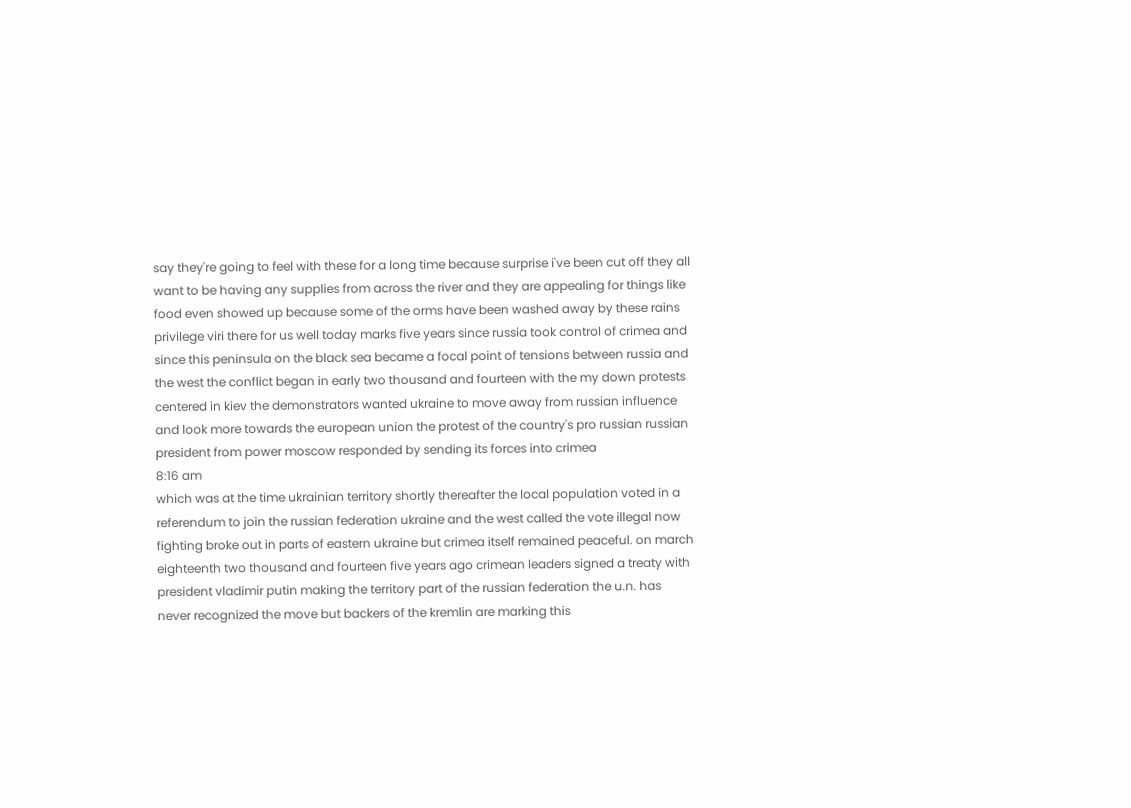say they're going to feel with these for a long time because surprise i've been cut off they all want to be having any supplies from across the river and they are appealing for things like food even showed up because some of the orms have been washed away by these rains privilege viri there for us well today marks five years since russia took control of crimea and since this peninsula on the black sea became a focal point of tensions between russia and the west the conflict began in early two thousand and fourteen with the my down protests centered in kiev the demonstrators wanted ukraine to move away from russian influence and look more towards the european union the protest of the country's pro russian russian president from power moscow responded by sending its forces into crimea
8:16 am
which was at the time ukrainian territory shortly thereafter the local population voted in a referendum to join the russian federation ukraine and the west called the vote illegal now fighting broke out in parts of eastern ukraine but crimea itself remained peaceful. on march eighteenth two thousand and fourteen five years ago crimean leaders signed a treaty with president vladimir putin making the territory part of the russian federation the u.n. has never recognized the move but backers of the kremlin are marking this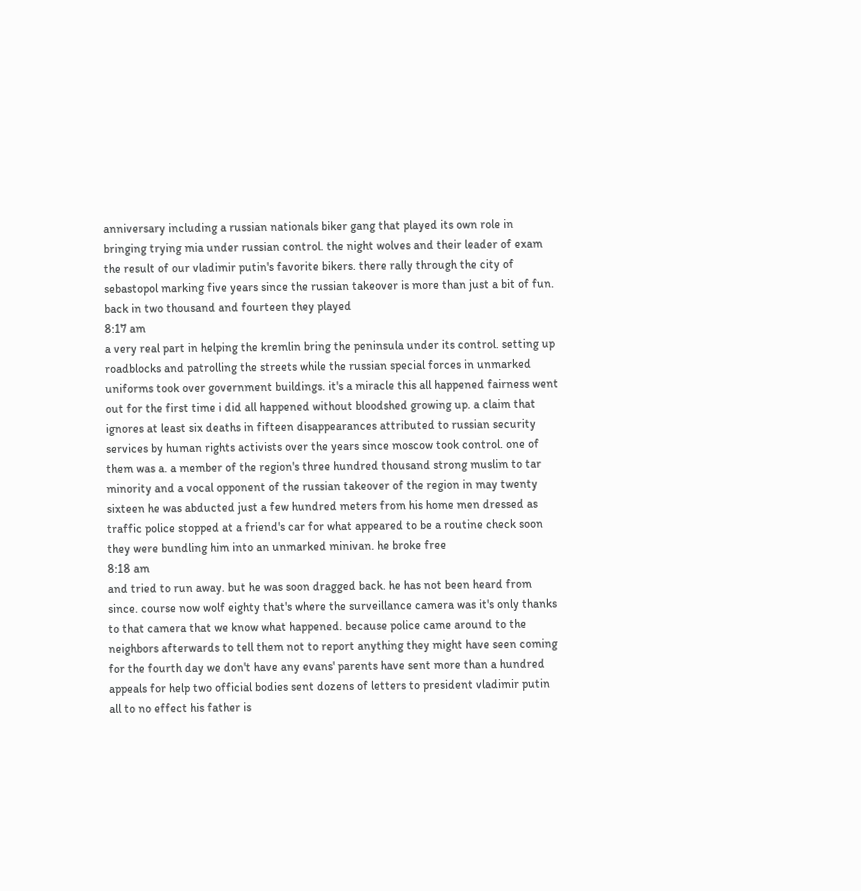anniversary including a russian nationals biker gang that played its own role in bringing trying mia under russian control. the night wolves and their leader of exam the result of our vladimir putin's favorite bikers. there rally through the city of sebastopol marking five years since the russian takeover is more than just a bit of fun. back in two thousand and fourteen they played
8:17 am
a very real part in helping the kremlin bring the peninsula under its control. setting up roadblocks and patrolling the streets while the russian special forces in unmarked uniforms took over government buildings. it's a miracle this all happened fairness went out for the first time i did all happened without bloodshed growing up. a claim that ignores at least six deaths in fifteen disappearances attributed to russian security services by human rights activists over the years since moscow took control. one of them was a. a member of the region's three hundred thousand strong muslim to tar minority and a vocal opponent of the russian takeover of the region in may twenty sixteen he was abducted just a few hundred meters from his home men dressed as traffic police stopped at a friend's car for what appeared to be a routine check soon they were bundling him into an unmarked minivan. he broke free
8:18 am
and tried to run away. but he was soon dragged back. he has not been heard from since. course now wolf eighty that's where the surveillance camera was it's only thanks to that camera that we know what happened. because police came around to the neighbors afterwards to tell them not to report anything they might have seen coming for the fourth day we don't have any evans' parents have sent more than a hundred appeals for help two official bodies sent dozens of letters to president vladimir putin all to no effect his father is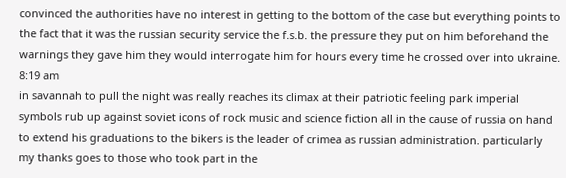convinced the authorities have no interest in getting to the bottom of the case but everything points to the fact that it was the russian security service the f.s.b. the pressure they put on him beforehand the warnings they gave him they would interrogate him for hours every time he crossed over into ukraine.
8:19 am
in savannah to pull the night was really reaches its climax at their patriotic feeling park imperial symbols rub up against soviet icons of rock music and science fiction all in the cause of russia on hand to extend his graduations to the bikers is the leader of crimea as russian administration. particularly my thanks goes to those who took part in the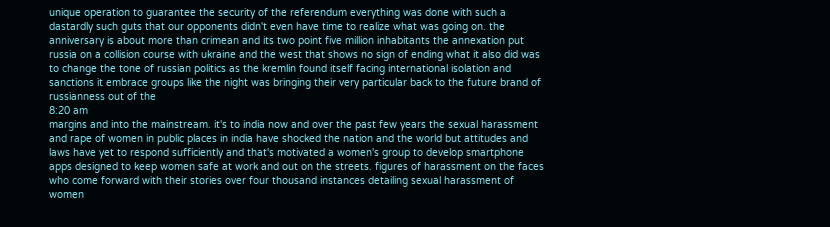unique operation to guarantee the security of the referendum everything was done with such a dastardly such guts that our opponents didn't even have time to realize what was going on. the anniversary is about more than crimean and its two point five million inhabitants the annexation put russia on a collision course with ukraine and the west that shows no sign of ending what it also did was to change the tone of russian politics as the kremlin found itself facing international isolation and sanctions it embrace groups like the night was bringing their very particular back to the future brand of russianness out of the
8:20 am
margins and into the mainstream. it's to india now and over the past few years the sexual harassment and rape of women in public places in india have shocked the nation and the world but attitudes and laws have yet to respond sufficiently and that's motivated a women's group to develop smartphone apps designed to keep women safe at work and out on the streets. figures of harassment on the faces who come forward with their stories over four thousand instances detailing sexual harassment of women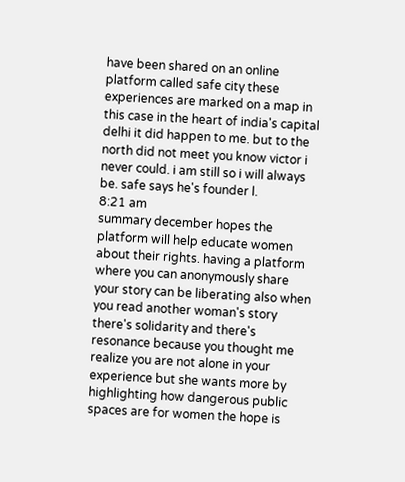have been shared on an online platform called safe city these experiences are marked on a map in this case in the heart of india's capital delhi it did happen to me. but to the north did not meet you know victor i never could. i am still so i will always be. safe says he's founder l.
8:21 am
summary december hopes the platform will help educate women about their rights. having a platform where you can anonymously share your story can be liberating also when you read another woman's story there's solidarity and there's resonance because you thought me realize you are not alone in your experience but she wants more by highlighting how dangerous public spaces are for women the hope is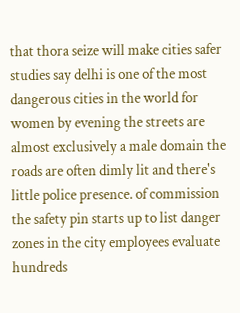that thora seize will make cities safer studies say delhi is one of the most dangerous cities in the world for women by evening the streets are almost exclusively a male domain the roads are often dimly lit and there's little police presence. of commission the safety pin starts up to list danger zones in the city employees evaluate hundreds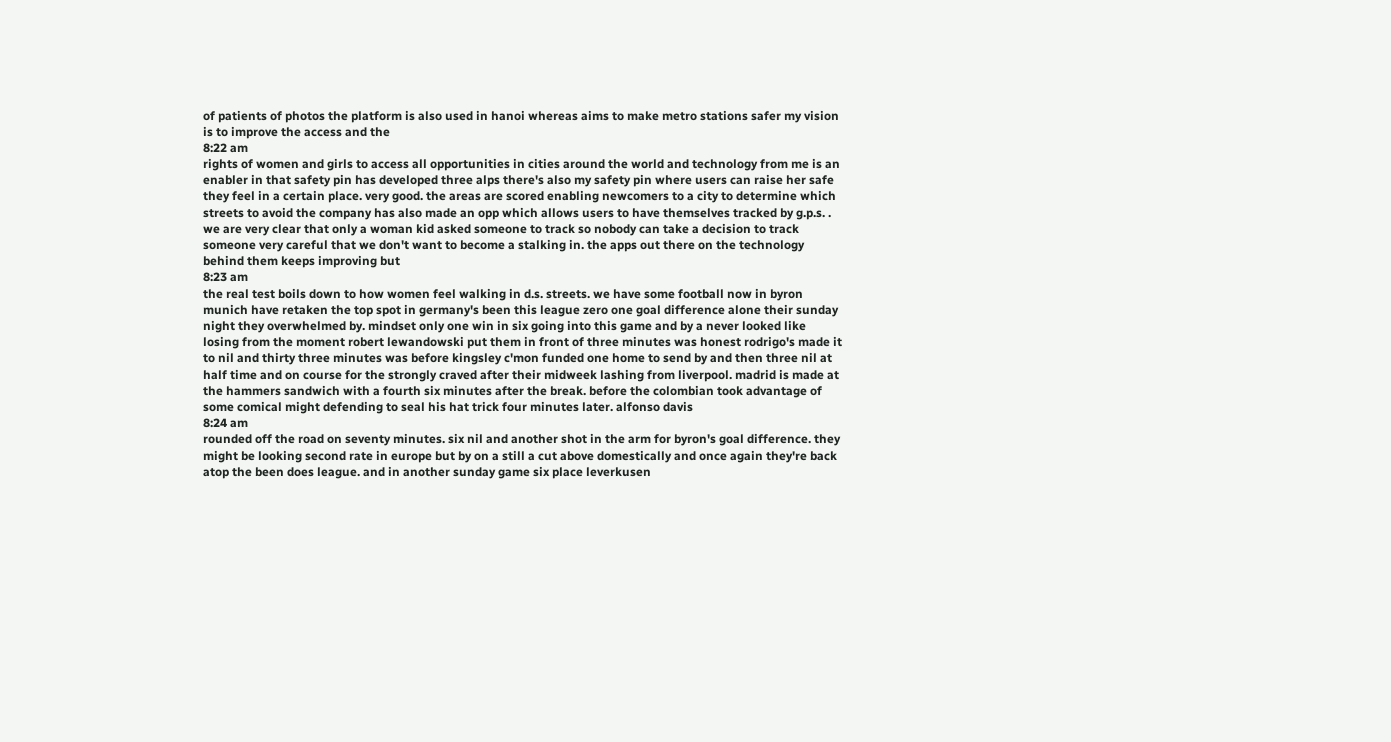of patients of photos the platform is also used in hanoi whereas aims to make metro stations safer my vision is to improve the access and the
8:22 am
rights of women and girls to access all opportunities in cities around the world and technology from me is an enabler in that safety pin has developed three alps there's also my safety pin where users can raise her safe they feel in a certain place. very good. the areas are scored enabling newcomers to a city to determine which streets to avoid the company has also made an opp which allows users to have themselves tracked by g.p.s. . we are very clear that only a woman kid asked someone to track so nobody can take a decision to track someone very careful that we don't want to become a stalking in. the apps out there on the technology behind them keeps improving but
8:23 am
the real test boils down to how women feel walking in d.s. streets. we have some football now in byron munich have retaken the top spot in germany's been this league zero one goal difference alone their sunday night they overwhelmed by. mindset only one win in six going into this game and by a never looked like losing from the moment robert lewandowski put them in front of three minutes was honest rodrigo's made it to nil and thirty three minutes was before kingsley c'mon funded one home to send by and then three nil at half time and on course for the strongly craved after their midweek lashing from liverpool. madrid is made at the hammers sandwich with a fourth six minutes after the break. before the colombian took advantage of some comical might defending to seal his hat trick four minutes later. alfonso davis
8:24 am
rounded off the road on seventy minutes. six nil and another shot in the arm for byron's goal difference. they might be looking second rate in europe but by on a still a cut above domestically and once again they're back atop the been does league. and in another sunday game six place leverkusen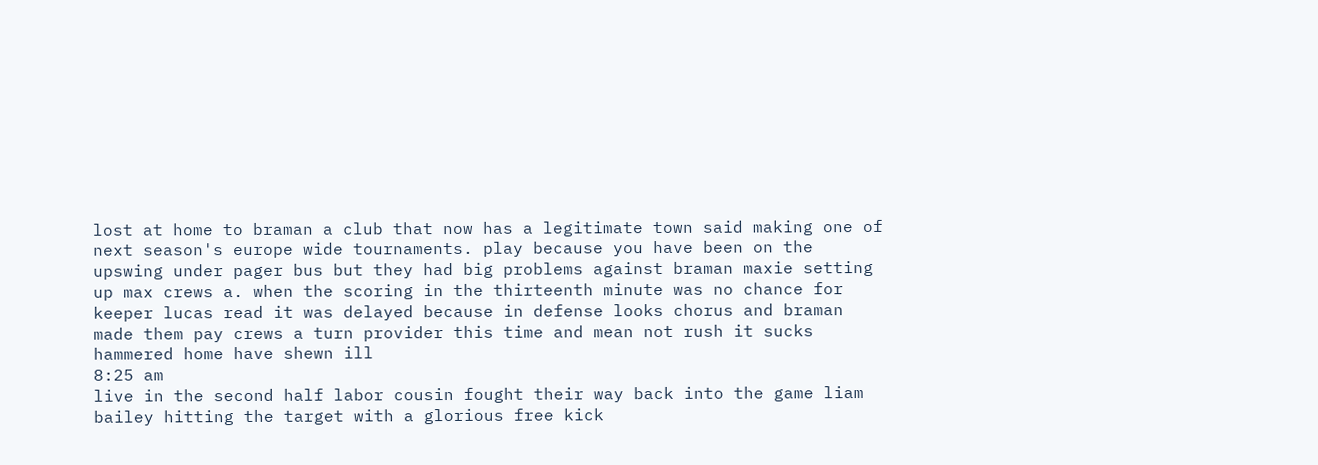lost at home to braman a club that now has a legitimate town said making one of next season's europe wide tournaments. play because you have been on the upswing under pager bus but they had big problems against braman maxie setting up max crews a. when the scoring in the thirteenth minute was no chance for keeper lucas read it was delayed because in defense looks chorus and braman made them pay crews a turn provider this time and mean not rush it sucks hammered home have shewn ill
8:25 am
live in the second half labor cousin fought their way back into the game liam bailey hitting the target with a glorious free kick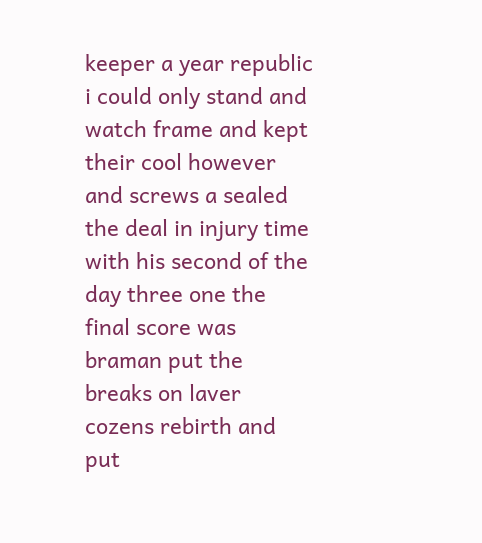keeper a year republic i could only stand and watch frame and kept their cool however and screws a sealed the deal in injury time with his second of the day three one the final score was braman put the breaks on laver cozens rebirth and put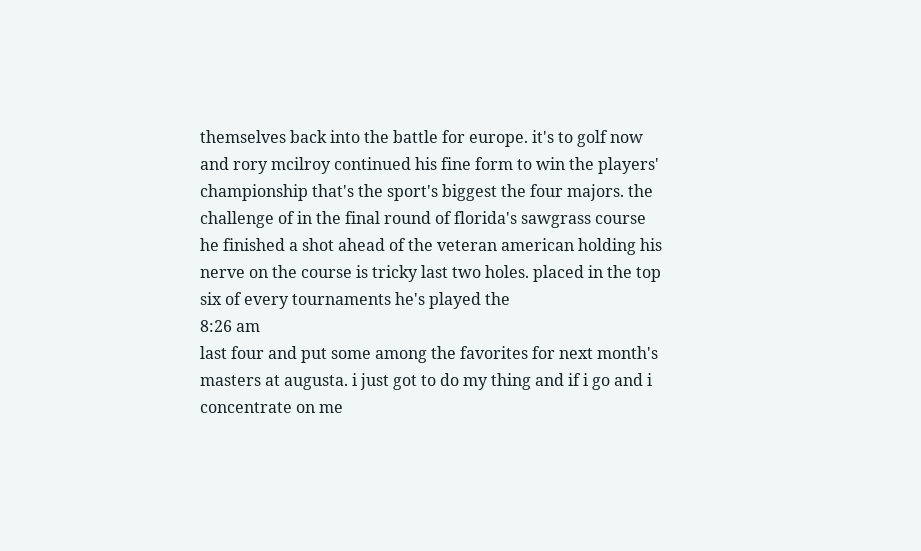themselves back into the battle for europe. it's to golf now and rory mcilroy continued his fine form to win the players' championship that's the sport's biggest the four majors. the challenge of in the final round of florida's sawgrass course he finished a shot ahead of the veteran american holding his nerve on the course is tricky last two holes. placed in the top six of every tournaments he's played the
8:26 am
last four and put some among the favorites for next month's masters at augusta. i just got to do my thing and if i go and i concentrate on me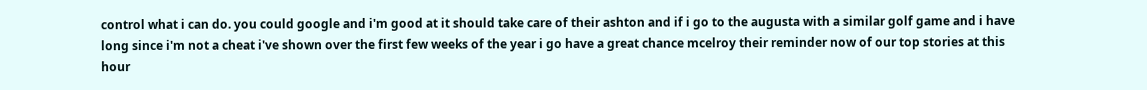control what i can do. you could google and i'm good at it should take care of their ashton and if i go to the augusta with a similar golf game and i have long since i'm not a cheat i've shown over the first few weeks of the year i go have a great chance mcelroy their reminder now of our top stories at this hour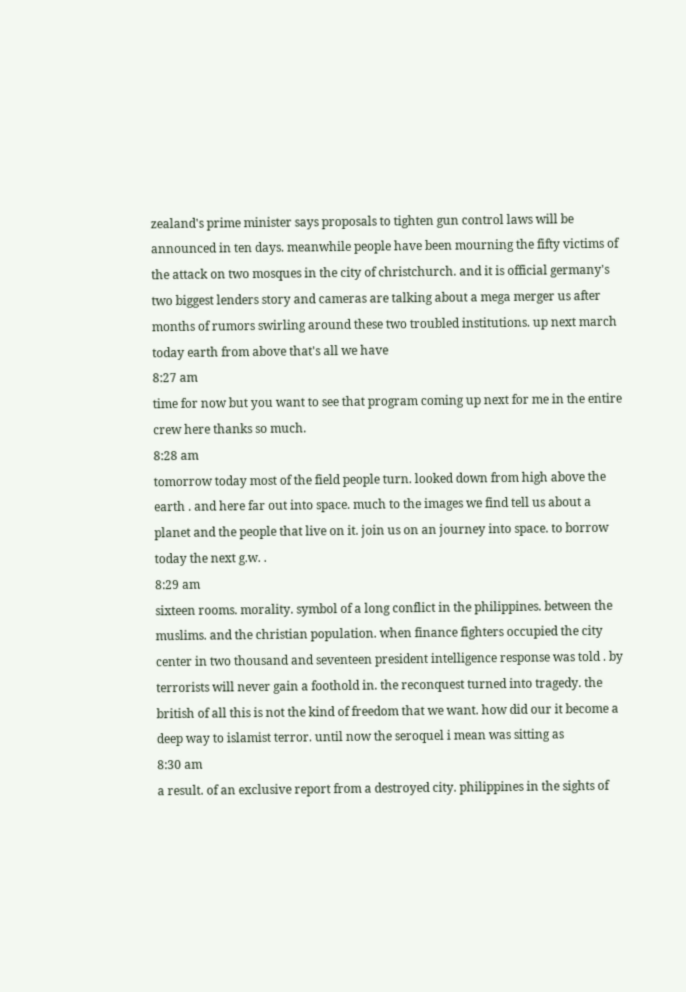zealand's prime minister says proposals to tighten gun control laws will be announced in ten days. meanwhile people have been mourning the fifty victims of the attack on two mosques in the city of christchurch. and it is official germany's two biggest lenders story and cameras are talking about a mega merger us after months of rumors swirling around these two troubled institutions. up next march today earth from above that's all we have
8:27 am
time for now but you want to see that program coming up next for me in the entire crew here thanks so much.
8:28 am
tomorrow today most of the field people turn. looked down from high above the earth . and here far out into space. much to the images we find tell us about a planet and the people that live on it. join us on an journey into space. to borrow today the next g.w. .
8:29 am
sixteen rooms. morality. symbol of a long conflict in the philippines. between the muslims. and the christian population. when finance fighters occupied the city center in two thousand and seventeen president intelligence response was told . by terrorists will never gain a foothold in. the reconquest turned into tragedy. the british of all this is not the kind of freedom that we want. how did our it become a deep way to islamist terror. until now the seroquel i mean was sitting as
8:30 am
a result. of an exclusive report from a destroyed city. philippines in the sights of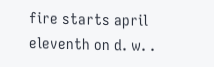fire starts april eleventh on d. w. .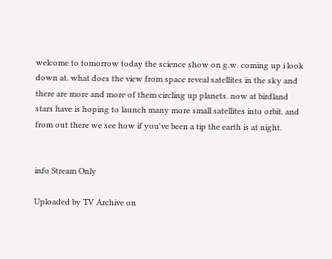welcome to tomorrow today the science show on g.w. coming up i look down at. what does the view from space reveal satellites in the sky and there are more and more of them circling up planets. now at birdland stars have is hoping to launch many more small satellites into orbit. and from out there we see how if you've been a tip the earth is at night.


info Stream Only

Uploaded by TV Archive on